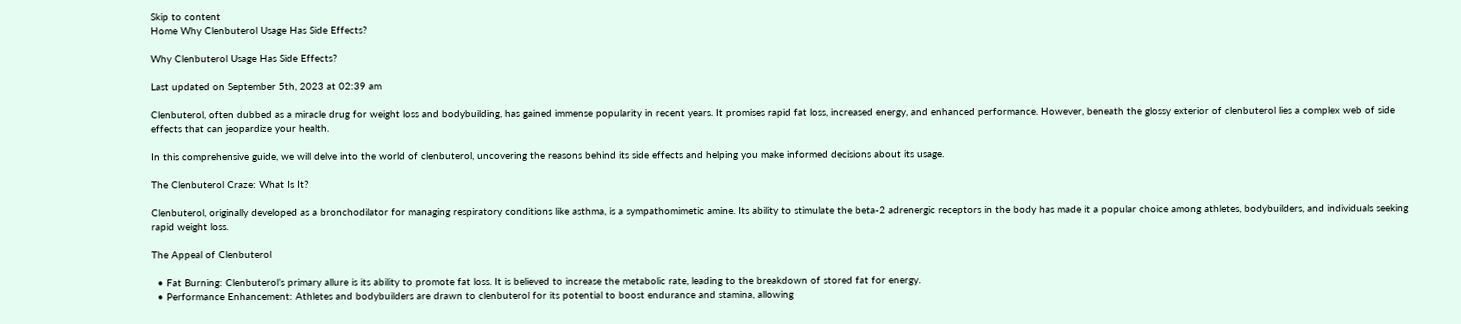Skip to content
Home Why Clenbuterol Usage Has Side Effects?

Why Clenbuterol Usage Has Side Effects?

Last updated on September 5th, 2023 at 02:39 am

Clenbuterol, often dubbed as a miracle drug for weight loss and bodybuilding, has gained immense popularity in recent years. It promises rapid fat loss, increased energy, and enhanced performance. However, beneath the glossy exterior of clenbuterol lies a complex web of side effects that can jeopardize your health.

In this comprehensive guide, we will delve into the world of clenbuterol, uncovering the reasons behind its side effects and helping you make informed decisions about its usage.

The Clenbuterol Craze: What Is It?

Clenbuterol, originally developed as a bronchodilator for managing respiratory conditions like asthma, is a sympathomimetic amine. Its ability to stimulate the beta-2 adrenergic receptors in the body has made it a popular choice among athletes, bodybuilders, and individuals seeking rapid weight loss.

The Appeal of Clenbuterol

  • Fat Burning: Clenbuterol’s primary allure is its ability to promote fat loss. It is believed to increase the metabolic rate, leading to the breakdown of stored fat for energy.
  • Performance Enhancement: Athletes and bodybuilders are drawn to clenbuterol for its potential to boost endurance and stamina, allowing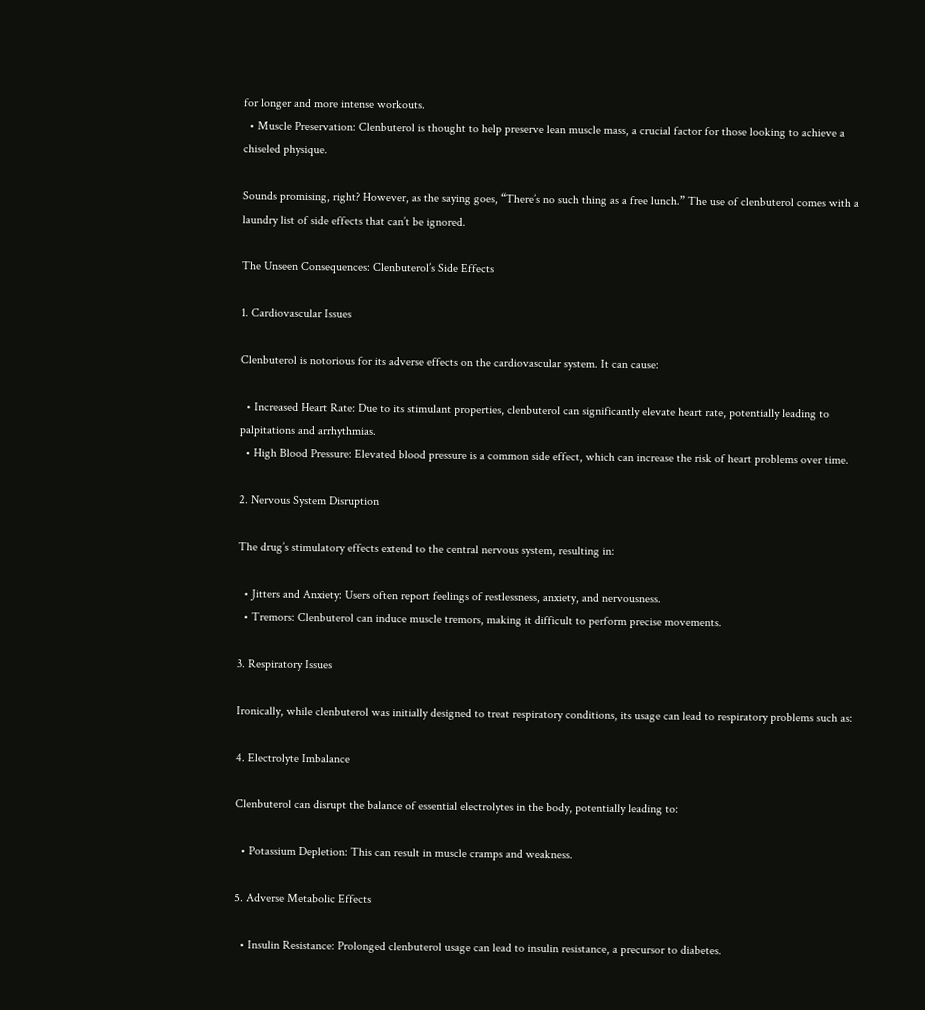for longer and more intense workouts.
  • Muscle Preservation: Clenbuterol is thought to help preserve lean muscle mass, a crucial factor for those looking to achieve a chiseled physique.

Sounds promising, right? However, as the saying goes, “There’s no such thing as a free lunch.” The use of clenbuterol comes with a laundry list of side effects that can’t be ignored.

The Unseen Consequences: Clenbuterol’s Side Effects

1. Cardiovascular Issues

Clenbuterol is notorious for its adverse effects on the cardiovascular system. It can cause:

  • Increased Heart Rate: Due to its stimulant properties, clenbuterol can significantly elevate heart rate, potentially leading to palpitations and arrhythmias.
  • High Blood Pressure: Elevated blood pressure is a common side effect, which can increase the risk of heart problems over time.

2. Nervous System Disruption

The drug’s stimulatory effects extend to the central nervous system, resulting in:

  • Jitters and Anxiety: Users often report feelings of restlessness, anxiety, and nervousness.
  • Tremors: Clenbuterol can induce muscle tremors, making it difficult to perform precise movements.

3. Respiratory Issues

Ironically, while clenbuterol was initially designed to treat respiratory conditions, its usage can lead to respiratory problems such as:

4. Electrolyte Imbalance

Clenbuterol can disrupt the balance of essential electrolytes in the body, potentially leading to:

  • Potassium Depletion: This can result in muscle cramps and weakness.

5. Adverse Metabolic Effects

  • Insulin Resistance: Prolonged clenbuterol usage can lead to insulin resistance, a precursor to diabetes.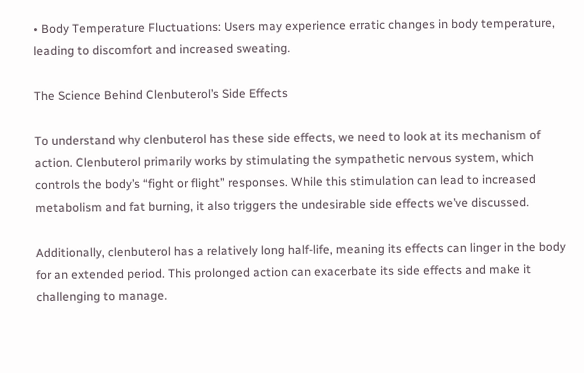• Body Temperature Fluctuations: Users may experience erratic changes in body temperature, leading to discomfort and increased sweating.

The Science Behind Clenbuterol’s Side Effects

To understand why clenbuterol has these side effects, we need to look at its mechanism of action. Clenbuterol primarily works by stimulating the sympathetic nervous system, which controls the body’s “fight or flight” responses. While this stimulation can lead to increased metabolism and fat burning, it also triggers the undesirable side effects we’ve discussed.

Additionally, clenbuterol has a relatively long half-life, meaning its effects can linger in the body for an extended period. This prolonged action can exacerbate its side effects and make it challenging to manage.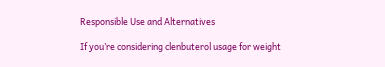Responsible Use and Alternatives

If you’re considering clenbuterol usage for weight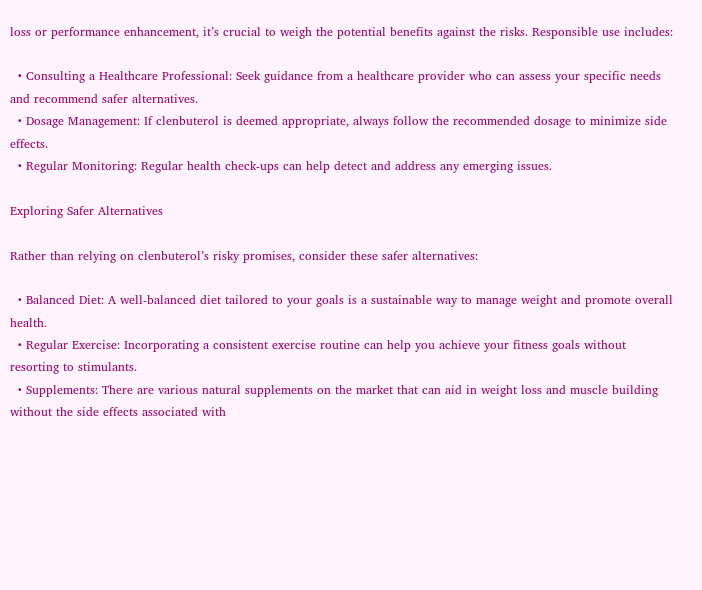loss or performance enhancement, it’s crucial to weigh the potential benefits against the risks. Responsible use includes:

  • Consulting a Healthcare Professional: Seek guidance from a healthcare provider who can assess your specific needs and recommend safer alternatives.
  • Dosage Management: If clenbuterol is deemed appropriate, always follow the recommended dosage to minimize side effects.
  • Regular Monitoring: Regular health check-ups can help detect and address any emerging issues.

Exploring Safer Alternatives

Rather than relying on clenbuterol’s risky promises, consider these safer alternatives:

  • Balanced Diet: A well-balanced diet tailored to your goals is a sustainable way to manage weight and promote overall health.
  • Regular Exercise: Incorporating a consistent exercise routine can help you achieve your fitness goals without resorting to stimulants.
  • Supplements: There are various natural supplements on the market that can aid in weight loss and muscle building without the side effects associated with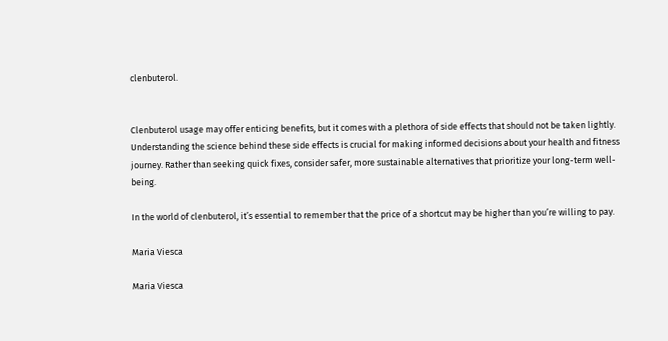clenbuterol.


Clenbuterol usage may offer enticing benefits, but it comes with a plethora of side effects that should not be taken lightly. Understanding the science behind these side effects is crucial for making informed decisions about your health and fitness journey. Rather than seeking quick fixes, consider safer, more sustainable alternatives that prioritize your long-term well-being.

In the world of clenbuterol, it’s essential to remember that the price of a shortcut may be higher than you’re willing to pay.

Maria Viesca

Maria Viesca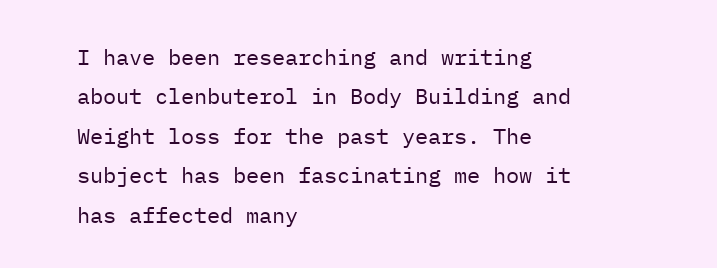I have been researching and writing about clenbuterol in Body Building and Weight loss for the past years. The subject has been fascinating me how it has affected many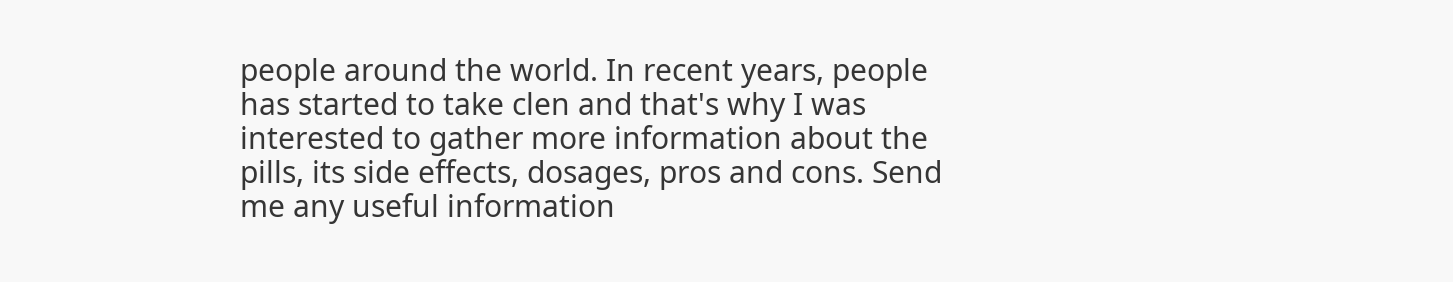people around the world. In recent years, people has started to take clen and that's why I was interested to gather more information about the pills, its side effects, dosages, pros and cons. Send me any useful information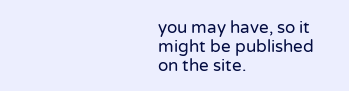you may have, so it might be published on the site.